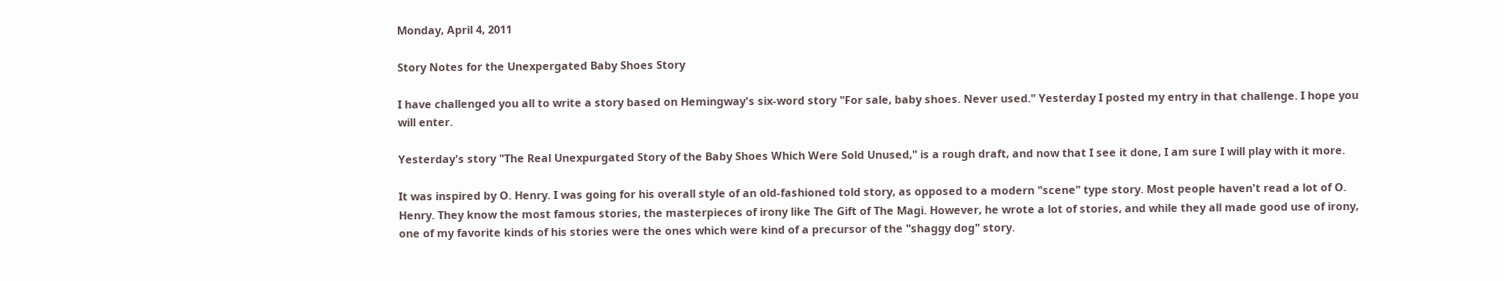Monday, April 4, 2011

Story Notes for the Unexpergated Baby Shoes Story

I have challenged you all to write a story based on Hemingway's six-word story "For sale, baby shoes. Never used." Yesterday I posted my entry in that challenge. I hope you will enter.

Yesterday's story "The Real Unexpurgated Story of the Baby Shoes Which Were Sold Unused," is a rough draft, and now that I see it done, I am sure I will play with it more.

It was inspired by O. Henry. I was going for his overall style of an old-fashioned told story, as opposed to a modern "scene" type story. Most people haven't read a lot of O. Henry. They know the most famous stories, the masterpieces of irony like The Gift of The Magi. However, he wrote a lot of stories, and while they all made good use of irony, one of my favorite kinds of his stories were the ones which were kind of a precursor of the "shaggy dog" story.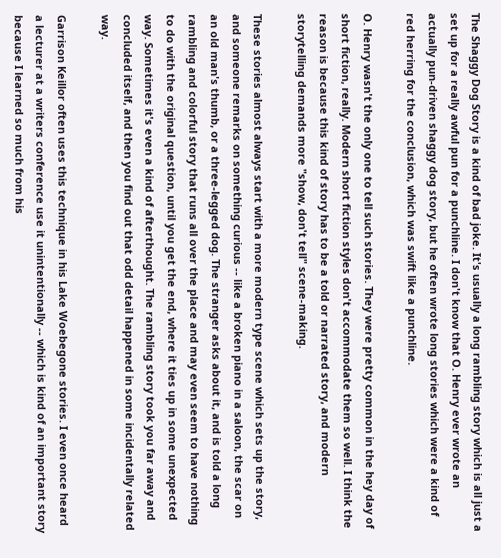The Shaggy Dog Story is a kind of bad joke. It's usually a long rambling story which is all just a set up for a really awful pun for a punchline. I don't know that O. Henry ever wrote an actually pun-driven shaggy dog story, but he often wrote long stories which were a kind of red herring for the conclusion, which was swift like a punchline.

O. Henry wasn't the only one to tell such stories. They were pretty common in the hey day of short fiction, really. Modern short fiction styles don't accommodate them so well. I think the reason is because this kind of story has to be a told or narrated story, and modern storytelling demands more "show, don't tell" scene-making.

These stories almost always start with a more modern type scene which sets up the story, and someone remarks on something curious -- like a broken piano in a saloon, the scar on an old man's thumb, or a three-legged dog. The stranger asks about it, and is told a long rambling and colorful story that runs all over the place and may even seem to have nothing to do with the original question, until you get the end, where it ties up in some unexpected way. Sometimes it's even a kind of afterthought. The rambling story took you far away and concluded itself, and then you find out that odd detail happened in some incidentally related way.

Garrison Keillor often uses this technique in his Lake Woebegone stories. I even once heard a lecturer at a writers conference use it unintentionally -- which is kind of an important story because I learned so much from his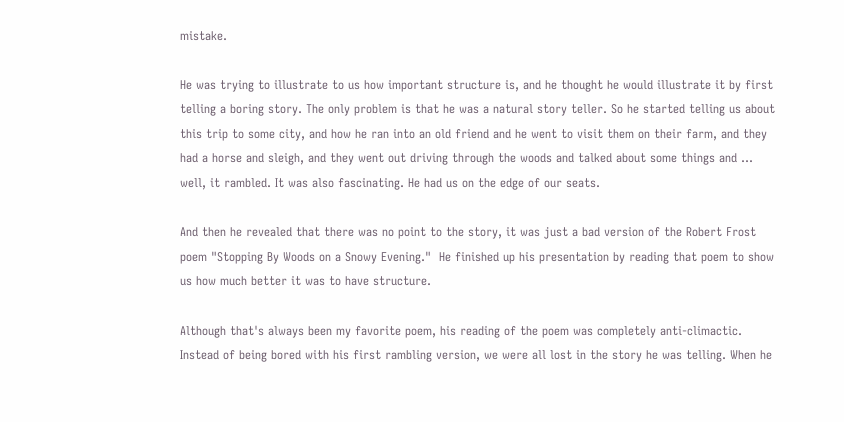mistake.

He was trying to illustrate to us how important structure is, and he thought he would illustrate it by first telling a boring story. The only problem is that he was a natural story teller. So he started telling us about this trip to some city, and how he ran into an old friend and he went to visit them on their farm, and they had a horse and sleigh, and they went out driving through the woods and talked about some things and ... well, it rambled. It was also fascinating. He had us on the edge of our seats.

And then he revealed that there was no point to the story, it was just a bad version of the Robert Frost poem "Stopping By Woods on a Snowy Evening."  He finished up his presentation by reading that poem to show us how much better it was to have structure.

Although that's always been my favorite poem, his reading of the poem was completely anti-climactic. Instead of being bored with his first rambling version, we were all lost in the story he was telling. When he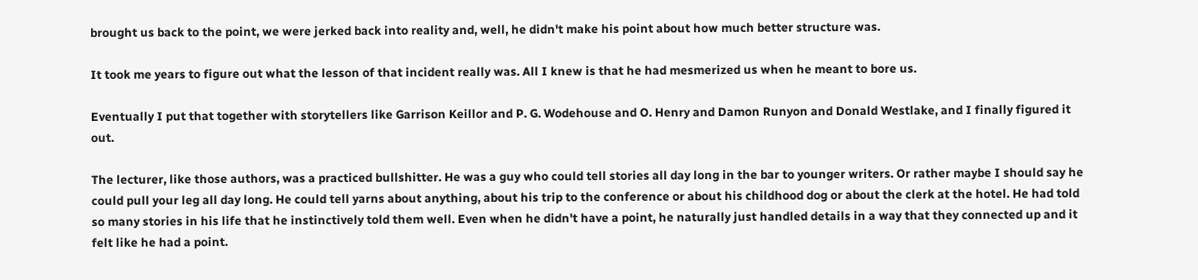brought us back to the point, we were jerked back into reality and, well, he didn't make his point about how much better structure was.

It took me years to figure out what the lesson of that incident really was. All I knew is that he had mesmerized us when he meant to bore us.

Eventually I put that together with storytellers like Garrison Keillor and P. G. Wodehouse and O. Henry and Damon Runyon and Donald Westlake, and I finally figured it out.

The lecturer, like those authors, was a practiced bullshitter. He was a guy who could tell stories all day long in the bar to younger writers. Or rather maybe I should say he could pull your leg all day long. He could tell yarns about anything, about his trip to the conference or about his childhood dog or about the clerk at the hotel. He had told so many stories in his life that he instinctively told them well. Even when he didn't have a point, he naturally just handled details in a way that they connected up and it felt like he had a point.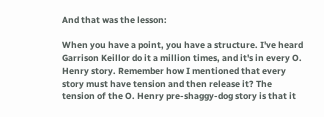And that was the lesson:

When you have a point, you have a structure. I've heard Garrison Keillor do it a million times, and it's in every O. Henry story. Remember how I mentioned that every story must have tension and then release it? The tension of the O. Henry pre-shaggy-dog story is that it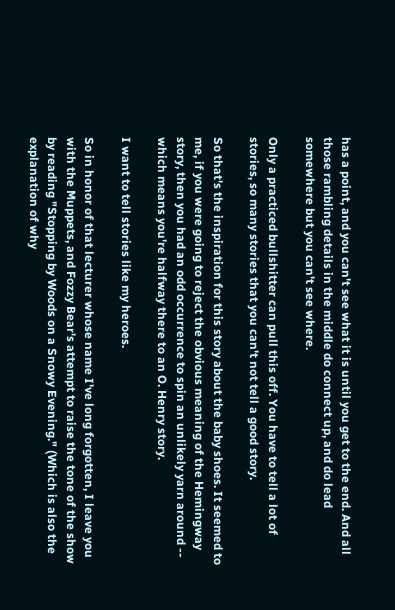has a point, and you can't see what it is until you get to the end. And all those rambling details in the middle do connect up, and do lead somewhere but you can't see where.

Only a practiced bullshitter can pull this off. You have to tell a lot of stories, so many stories that you can't not tell a good story.

So that's the inspiration for this story about the baby shoes. It seemed to me, if you were going to reject the obvious meaning of the Hemingway story, then you had an odd occurrence to spin an unlikely yarn around -- which means you're halfway there to an O. Henry story.

I want to tell stories like my heroes.

So in honor of that lecturer whose name I've long forgotten, I leave you with the Muppets, and Fozzy Bear's attempt to raise the tone of the show by reading "Stopping by Woods on a Snowy Evening." (Which is also the explanation of why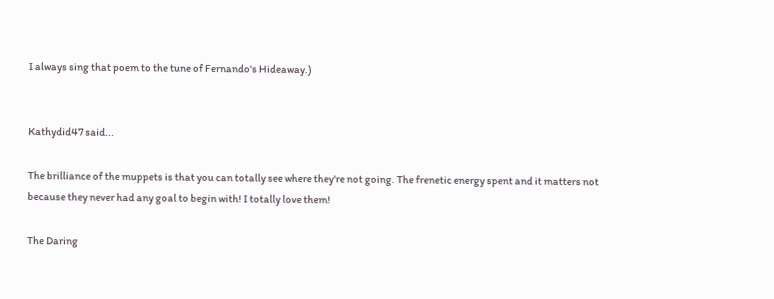I always sing that poem to the tune of Fernando's Hideaway.)


Kathydid47 said...

The brilliance of the muppets is that you can totally see where they're not going. The frenetic energy spent and it matters not because they never had any goal to begin with! I totally love them!

The Daring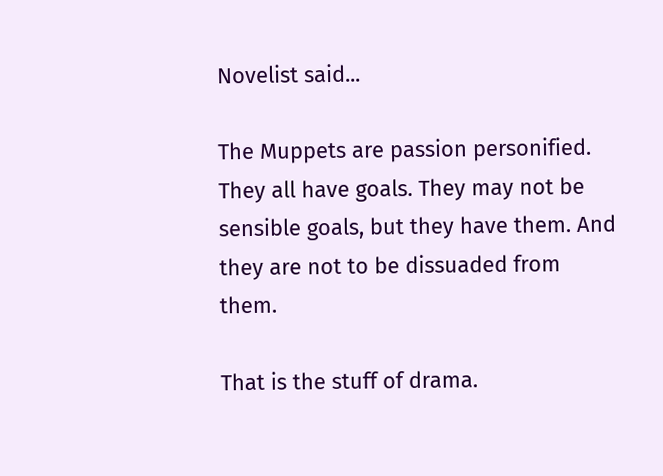Novelist said...

The Muppets are passion personified. They all have goals. They may not be sensible goals, but they have them. And they are not to be dissuaded from them.

That is the stuff of drama.